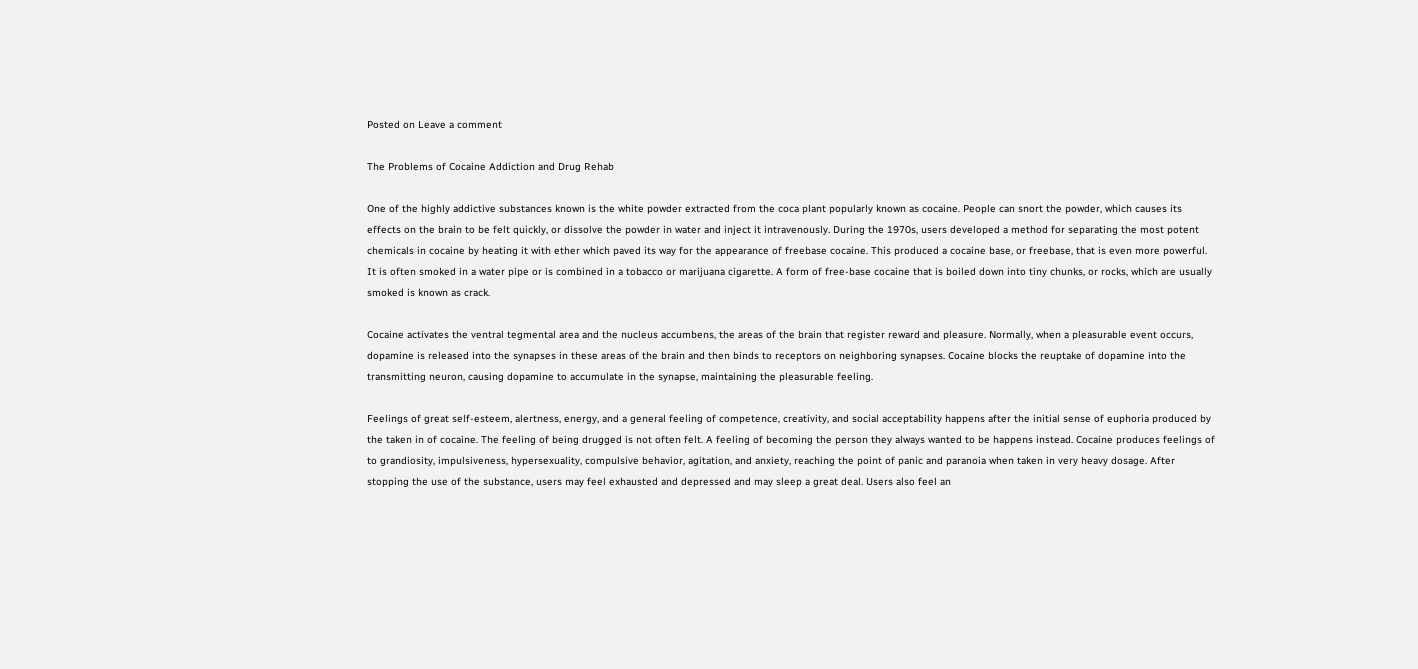Posted on Leave a comment

The Problems of Cocaine Addiction and Drug Rehab

One of the highly addictive substances known is the white powder extracted from the coca plant popularly known as cocaine. People can snort the powder, which causes its effects on the brain to be felt quickly, or dissolve the powder in water and inject it intravenously. During the 1970s, users developed a method for separating the most potent chemicals in cocaine by heating it with ether which paved its way for the appearance of freebase cocaine. This produced a cocaine base, or freebase, that is even more powerful. It is often smoked in a water pipe or is combined in a tobacco or marijuana cigarette. A form of free-base cocaine that is boiled down into tiny chunks, or rocks, which are usually smoked is known as crack.

Cocaine activates the ventral tegmental area and the nucleus accumbens, the areas of the brain that register reward and pleasure. Normally, when a pleasurable event occurs, dopamine is released into the synapses in these areas of the brain and then binds to receptors on neighboring synapses. Cocaine blocks the reuptake of dopamine into the transmitting neuron, causing dopamine to accumulate in the synapse, maintaining the pleasurable feeling.

Feelings of great self-esteem, alertness, energy, and a general feeling of competence, creativity, and social acceptability happens after the initial sense of euphoria produced by the taken in of cocaine. The feeling of being drugged is not often felt. A feeling of becoming the person they always wanted to be happens instead. Cocaine produces feelings of to grandiosity, impulsiveness, hypersexuality, compulsive behavior, agitation, and anxiety, reaching the point of panic and paranoia when taken in very heavy dosage. After stopping the use of the substance, users may feel exhausted and depressed and may sleep a great deal. Users also feel an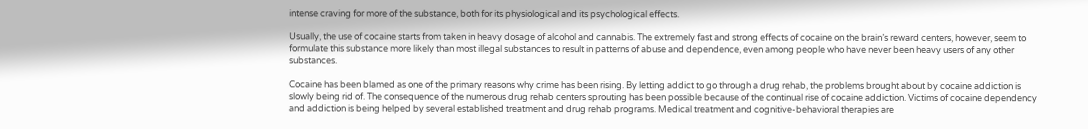intense craving for more of the substance, both for its physiological and its psychological effects.

Usually, the use of cocaine starts from taken in heavy dosage of alcohol and cannabis. The extremely fast and strong effects of cocaine on the brain’s reward centers, however, seem to formulate this substance more likely than most illegal substances to result in patterns of abuse and dependence, even among people who have never been heavy users of any other substances.

Cocaine has been blamed as one of the primary reasons why crime has been rising. By letting addict to go through a drug rehab, the problems brought about by cocaine addiction is slowly being rid of. The consequence of the numerous drug rehab centers sprouting has been possible because of the continual rise of cocaine addiction. Victims of cocaine dependency and addiction is being helped by several established treatment and drug rehab programs. Medical treatment and cognitive-behavioral therapies are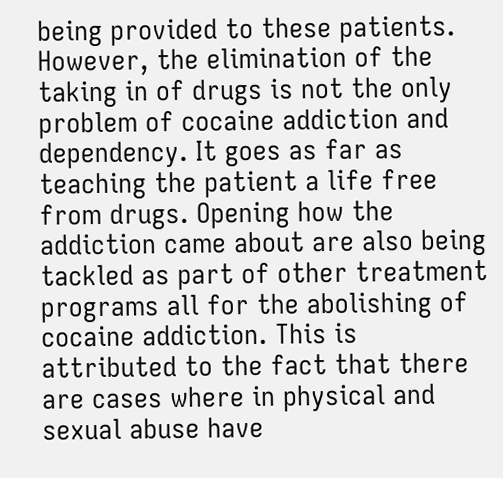being provided to these patients. However, the elimination of the taking in of drugs is not the only problem of cocaine addiction and dependency. It goes as far as teaching the patient a life free from drugs. Opening how the addiction came about are also being tackled as part of other treatment programs all for the abolishing of cocaine addiction. This is attributed to the fact that there are cases where in physical and sexual abuse have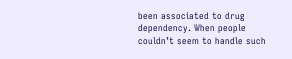been associated to drug dependency. When people couldn’t seem to handle such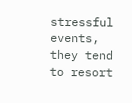stressful events, they tend to resort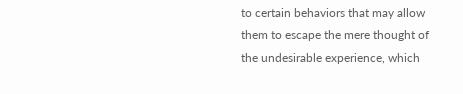to certain behaviors that may allow them to escape the mere thought of the undesirable experience, which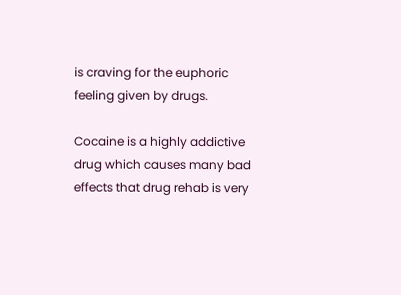is craving for the euphoric feeling given by drugs.

Cocaine is a highly addictive drug which causes many bad effects that drug rehab is very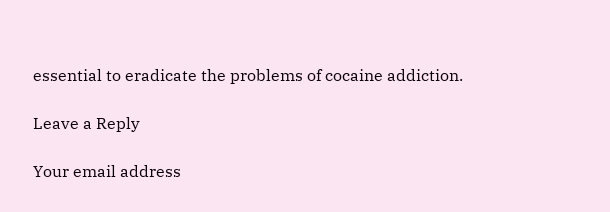essential to eradicate the problems of cocaine addiction.

Leave a Reply

Your email address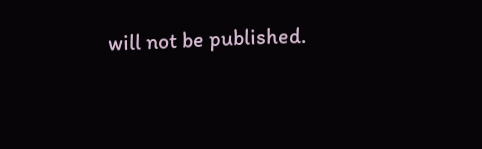will not be published.